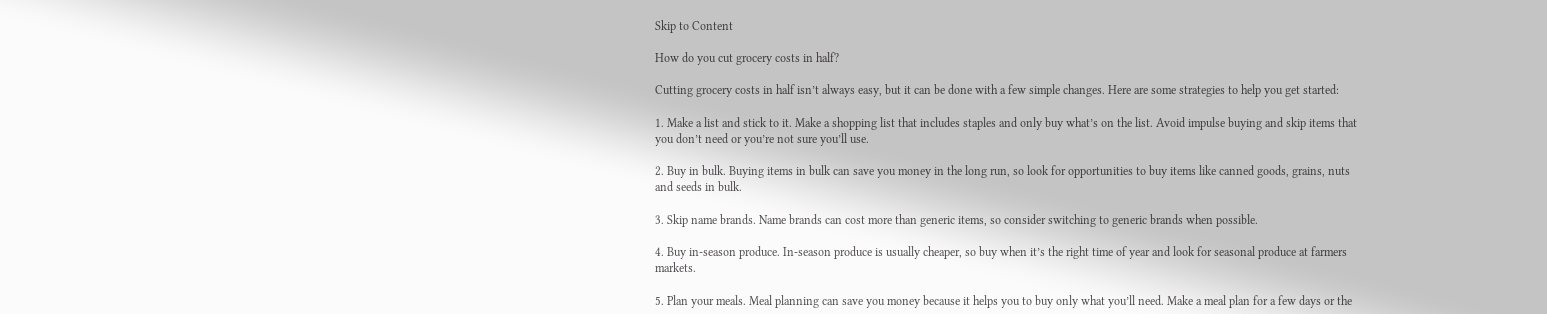Skip to Content

How do you cut grocery costs in half?

Cutting grocery costs in half isn’t always easy, but it can be done with a few simple changes. Here are some strategies to help you get started:

1. Make a list and stick to it. Make a shopping list that includes staples and only buy what’s on the list. Avoid impulse buying and skip items that you don’t need or you’re not sure you’ll use.

2. Buy in bulk. Buying items in bulk can save you money in the long run, so look for opportunities to buy items like canned goods, grains, nuts and seeds in bulk.

3. Skip name brands. Name brands can cost more than generic items, so consider switching to generic brands when possible.

4. Buy in-season produce. In-season produce is usually cheaper, so buy when it’s the right time of year and look for seasonal produce at farmers markets.

5. Plan your meals. Meal planning can save you money because it helps you to buy only what you’ll need. Make a meal plan for a few days or the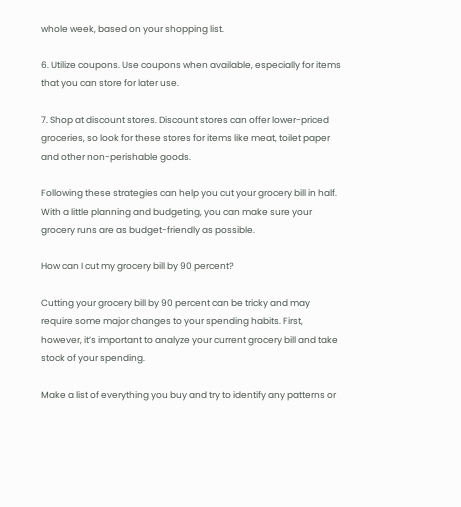whole week, based on your shopping list.

6. Utilize coupons. Use coupons when available, especially for items that you can store for later use.

7. Shop at discount stores. Discount stores can offer lower-priced groceries, so look for these stores for items like meat, toilet paper and other non-perishable goods.

Following these strategies can help you cut your grocery bill in half. With a little planning and budgeting, you can make sure your grocery runs are as budget-friendly as possible.

How can I cut my grocery bill by 90 percent?

Cutting your grocery bill by 90 percent can be tricky and may require some major changes to your spending habits. First, however, it’s important to analyze your current grocery bill and take stock of your spending.

Make a list of everything you buy and try to identify any patterns or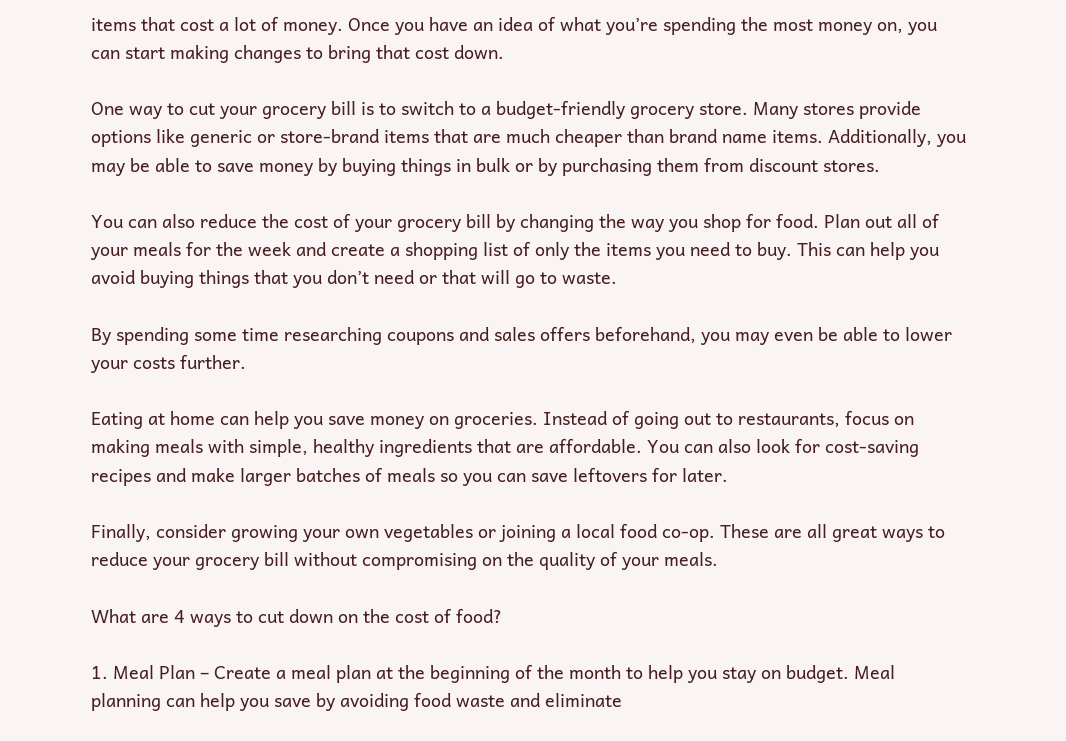items that cost a lot of money. Once you have an idea of what you’re spending the most money on, you can start making changes to bring that cost down.

One way to cut your grocery bill is to switch to a budget-friendly grocery store. Many stores provide options like generic or store-brand items that are much cheaper than brand name items. Additionally, you may be able to save money by buying things in bulk or by purchasing them from discount stores.

You can also reduce the cost of your grocery bill by changing the way you shop for food. Plan out all of your meals for the week and create a shopping list of only the items you need to buy. This can help you avoid buying things that you don’t need or that will go to waste.

By spending some time researching coupons and sales offers beforehand, you may even be able to lower your costs further.

Eating at home can help you save money on groceries. Instead of going out to restaurants, focus on making meals with simple, healthy ingredients that are affordable. You can also look for cost-saving recipes and make larger batches of meals so you can save leftovers for later.

Finally, consider growing your own vegetables or joining a local food co-op. These are all great ways to reduce your grocery bill without compromising on the quality of your meals.

What are 4 ways to cut down on the cost of food?

1. Meal Plan – Create a meal plan at the beginning of the month to help you stay on budget. Meal planning can help you save by avoiding food waste and eliminate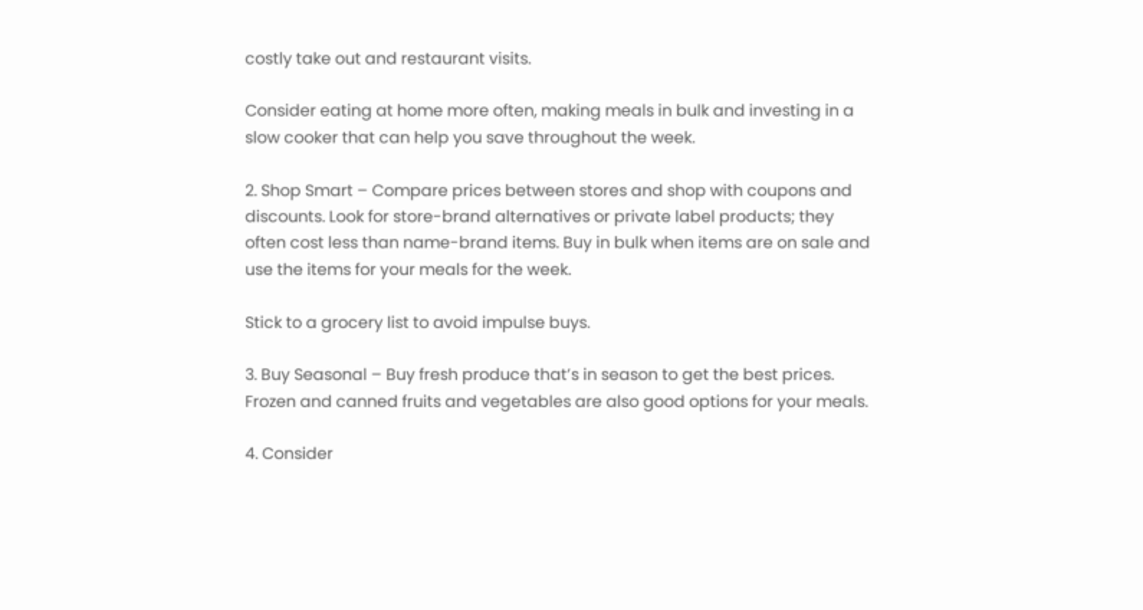costly take out and restaurant visits.

Consider eating at home more often, making meals in bulk and investing in a slow cooker that can help you save throughout the week.

2. Shop Smart – Compare prices between stores and shop with coupons and discounts. Look for store-brand alternatives or private label products; they often cost less than name-brand items. Buy in bulk when items are on sale and use the items for your meals for the week.

Stick to a grocery list to avoid impulse buys.

3. Buy Seasonal – Buy fresh produce that’s in season to get the best prices. Frozen and canned fruits and vegetables are also good options for your meals.

4. Consider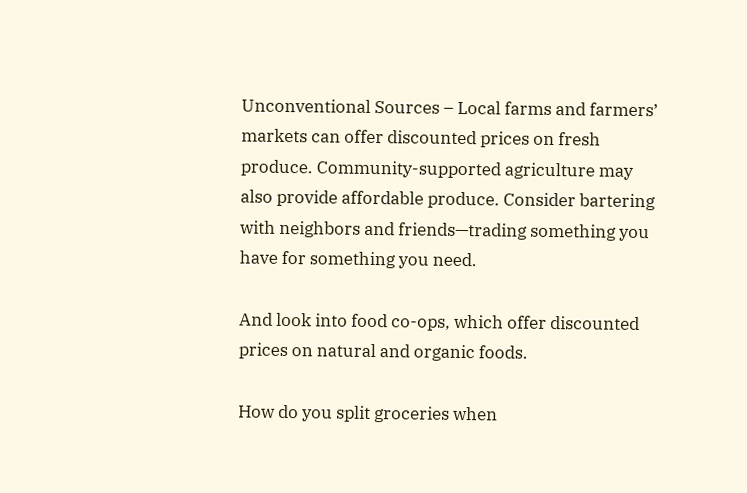Unconventional Sources – Local farms and farmers’ markets can offer discounted prices on fresh produce. Community-supported agriculture may also provide affordable produce. Consider bartering with neighbors and friends—trading something you have for something you need.

And look into food co-ops, which offer discounted prices on natural and organic foods.

How do you split groceries when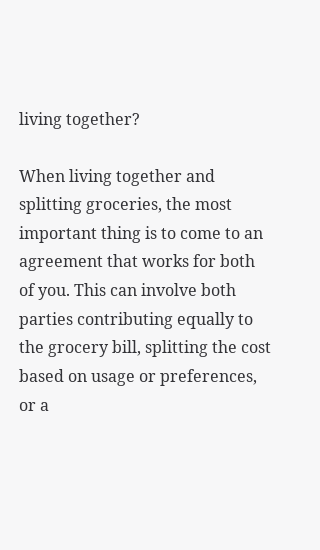living together?

When living together and splitting groceries, the most important thing is to come to an agreement that works for both of you. This can involve both parties contributing equally to the grocery bill, splitting the cost based on usage or preferences, or a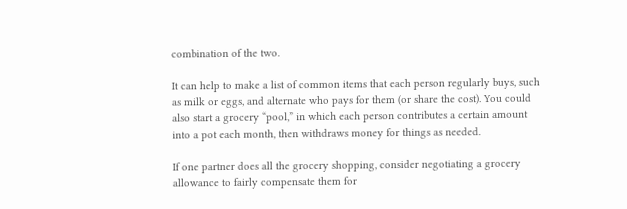combination of the two.

It can help to make a list of common items that each person regularly buys, such as milk or eggs, and alternate who pays for them (or share the cost). You could also start a grocery “pool,” in which each person contributes a certain amount into a pot each month, then withdraws money for things as needed.

If one partner does all the grocery shopping, consider negotiating a grocery allowance to fairly compensate them for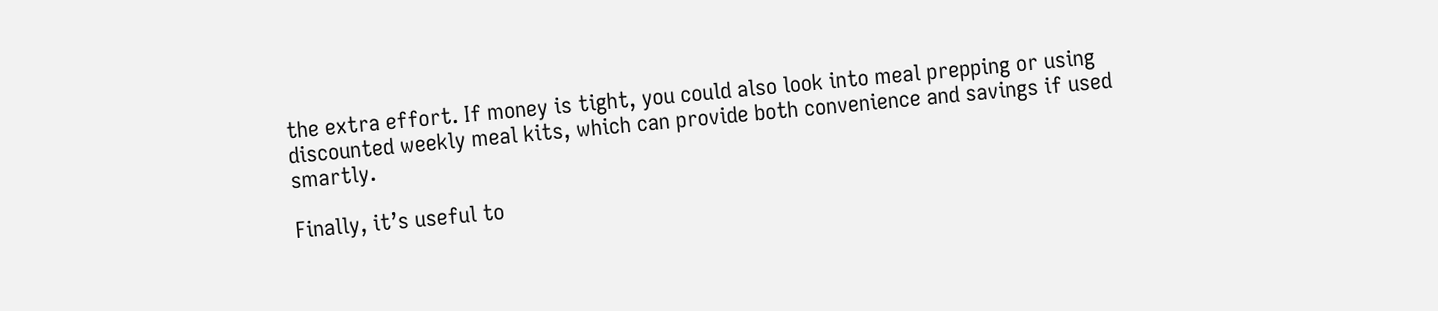the extra effort. If money is tight, you could also look into meal prepping or using discounted weekly meal kits, which can provide both convenience and savings if used smartly.

Finally, it’s useful to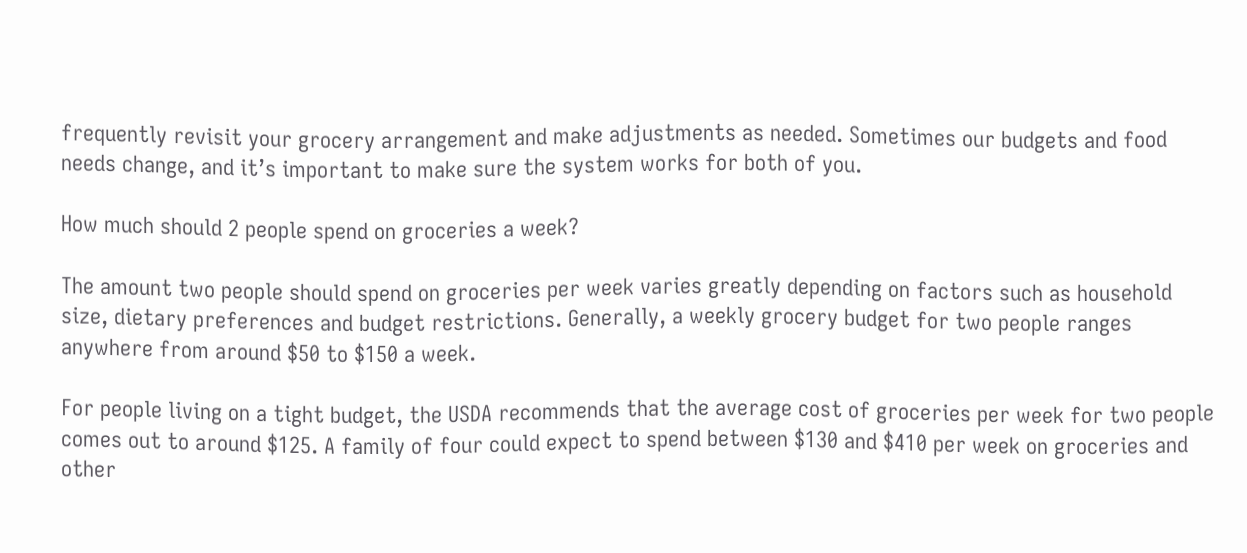frequently revisit your grocery arrangement and make adjustments as needed. Sometimes our budgets and food needs change, and it’s important to make sure the system works for both of you.

How much should 2 people spend on groceries a week?

The amount two people should spend on groceries per week varies greatly depending on factors such as household size, dietary preferences and budget restrictions. Generally, a weekly grocery budget for two people ranges anywhere from around $50 to $150 a week.

For people living on a tight budget, the USDA recommends that the average cost of groceries per week for two people comes out to around $125. A family of four could expect to spend between $130 and $410 per week on groceries and other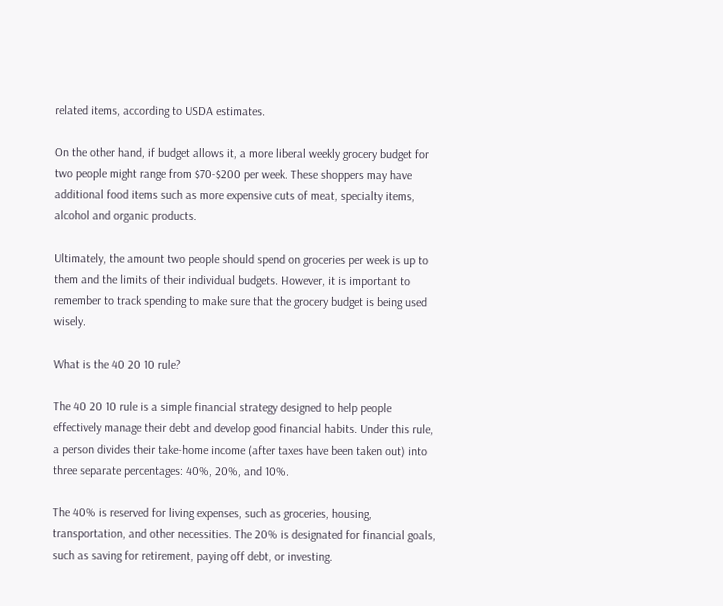related items, according to USDA estimates.

On the other hand, if budget allows it, a more liberal weekly grocery budget for two people might range from $70-$200 per week. These shoppers may have additional food items such as more expensive cuts of meat, specialty items, alcohol and organic products.

Ultimately, the amount two people should spend on groceries per week is up to them and the limits of their individual budgets. However, it is important to remember to track spending to make sure that the grocery budget is being used wisely.

What is the 40 20 10 rule?

The 40 20 10 rule is a simple financial strategy designed to help people effectively manage their debt and develop good financial habits. Under this rule, a person divides their take-home income (after taxes have been taken out) into three separate percentages: 40%, 20%, and 10%.

The 40% is reserved for living expenses, such as groceries, housing, transportation, and other necessities. The 20% is designated for financial goals, such as saving for retirement, paying off debt, or investing.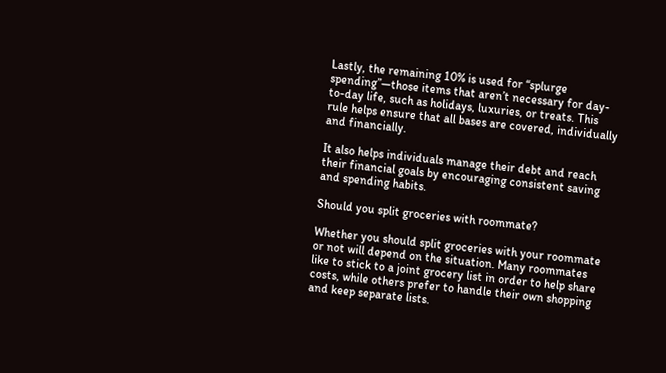Lastly, the remaining 10% is used for “splurge spending”—those items that aren’t necessary for day-to-day life, such as holidays, luxuries, or treats. This rule helps ensure that all bases are covered, individually and financially.

It also helps individuals manage their debt and reach their financial goals by encouraging consistent saving and spending habits.

Should you split groceries with roommate?

Whether you should split groceries with your roommate or not will depend on the situation. Many roommates like to stick to a joint grocery list in order to help share costs, while others prefer to handle their own shopping and keep separate lists.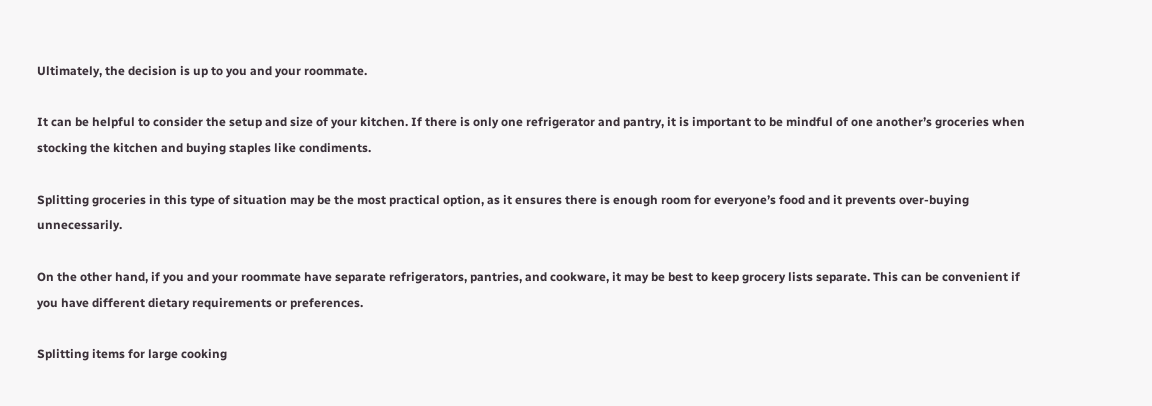Ultimately, the decision is up to you and your roommate.

It can be helpful to consider the setup and size of your kitchen. If there is only one refrigerator and pantry, it is important to be mindful of one another’s groceries when stocking the kitchen and buying staples like condiments.

Splitting groceries in this type of situation may be the most practical option, as it ensures there is enough room for everyone’s food and it prevents over-buying unnecessarily.

On the other hand, if you and your roommate have separate refrigerators, pantries, and cookware, it may be best to keep grocery lists separate. This can be convenient if you have different dietary requirements or preferences.

Splitting items for large cooking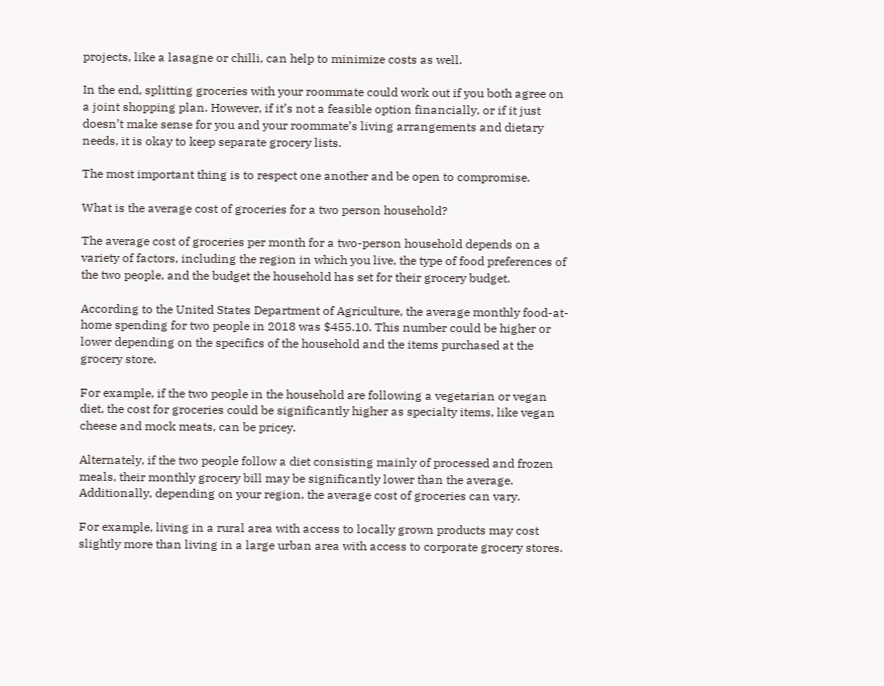projects, like a lasagne or chilli, can help to minimize costs as well.

In the end, splitting groceries with your roommate could work out if you both agree on a joint shopping plan. However, if it’s not a feasible option financially, or if it just doesn’t make sense for you and your roommate’s living arrangements and dietary needs, it is okay to keep separate grocery lists.

The most important thing is to respect one another and be open to compromise.

What is the average cost of groceries for a two person household?

The average cost of groceries per month for a two-person household depends on a variety of factors, including the region in which you live, the type of food preferences of the two people, and the budget the household has set for their grocery budget.

According to the United States Department of Agriculture, the average monthly food-at-home spending for two people in 2018 was $455.10. This number could be higher or lower depending on the specifics of the household and the items purchased at the grocery store.

For example, if the two people in the household are following a vegetarian or vegan diet, the cost for groceries could be significantly higher as specialty items, like vegan cheese and mock meats, can be pricey.

Alternately, if the two people follow a diet consisting mainly of processed and frozen meals, their monthly grocery bill may be significantly lower than the average. Additionally, depending on your region, the average cost of groceries can vary.

For example, living in a rural area with access to locally grown products may cost slightly more than living in a large urban area with access to corporate grocery stores.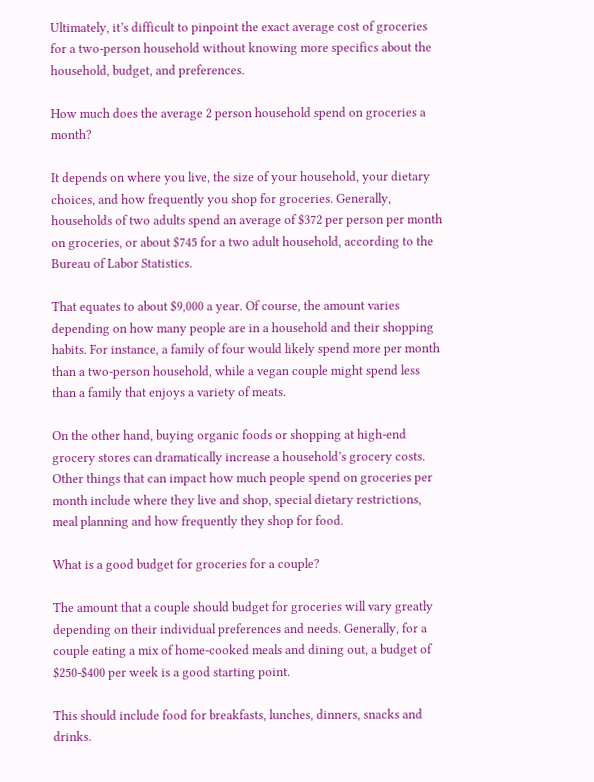Ultimately, it’s difficult to pinpoint the exact average cost of groceries for a two-person household without knowing more specifics about the household, budget, and preferences.

How much does the average 2 person household spend on groceries a month?

It depends on where you live, the size of your household, your dietary choices, and how frequently you shop for groceries. Generally, households of two adults spend an average of $372 per person per month on groceries, or about $745 for a two adult household, according to the Bureau of Labor Statistics.

That equates to about $9,000 a year. Of course, the amount varies depending on how many people are in a household and their shopping habits. For instance, a family of four would likely spend more per month than a two-person household, while a vegan couple might spend less than a family that enjoys a variety of meats.

On the other hand, buying organic foods or shopping at high-end grocery stores can dramatically increase a household’s grocery costs. Other things that can impact how much people spend on groceries per month include where they live and shop, special dietary restrictions, meal planning and how frequently they shop for food.

What is a good budget for groceries for a couple?

The amount that a couple should budget for groceries will vary greatly depending on their individual preferences and needs. Generally, for a couple eating a mix of home-cooked meals and dining out, a budget of $250-$400 per week is a good starting point.

This should include food for breakfasts, lunches, dinners, snacks and drinks.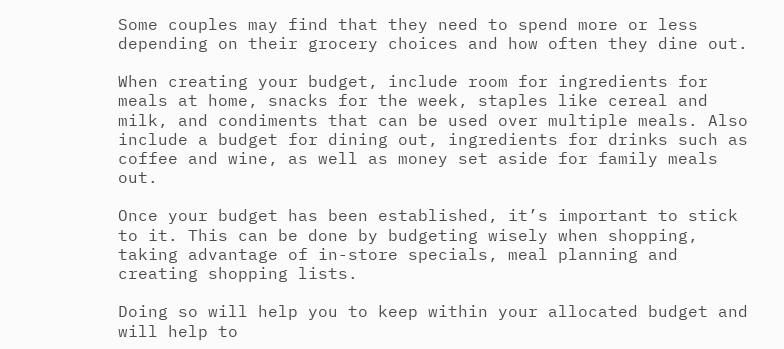Some couples may find that they need to spend more or less depending on their grocery choices and how often they dine out.

When creating your budget, include room for ingredients for meals at home, snacks for the week, staples like cereal and milk, and condiments that can be used over multiple meals. Also include a budget for dining out, ingredients for drinks such as coffee and wine, as well as money set aside for family meals out.

Once your budget has been established, it’s important to stick to it. This can be done by budgeting wisely when shopping, taking advantage of in-store specials, meal planning and creating shopping lists.

Doing so will help you to keep within your allocated budget and will help to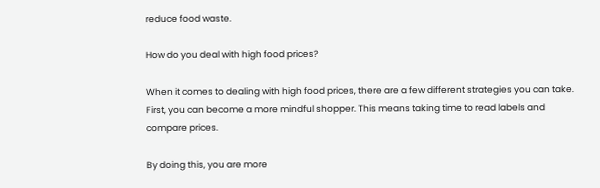reduce food waste.

How do you deal with high food prices?

When it comes to dealing with high food prices, there are a few different strategies you can take. First, you can become a more mindful shopper. This means taking time to read labels and compare prices.

By doing this, you are more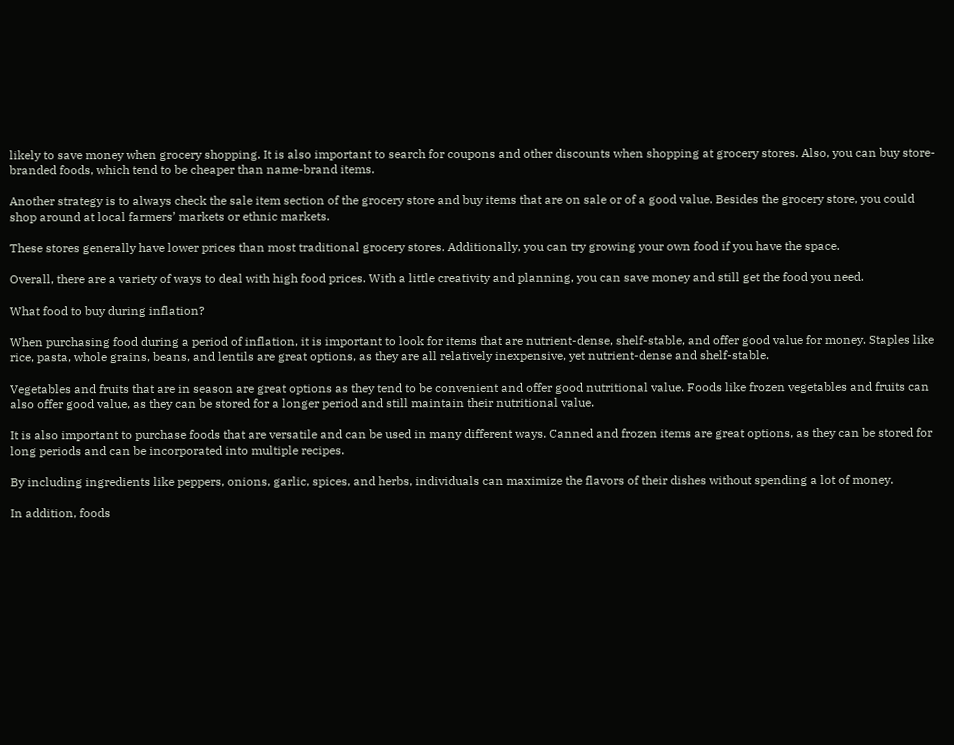likely to save money when grocery shopping. It is also important to search for coupons and other discounts when shopping at grocery stores. Also, you can buy store-branded foods, which tend to be cheaper than name-brand items.

Another strategy is to always check the sale item section of the grocery store and buy items that are on sale or of a good value. Besides the grocery store, you could shop around at local farmers’ markets or ethnic markets.

These stores generally have lower prices than most traditional grocery stores. Additionally, you can try growing your own food if you have the space.

Overall, there are a variety of ways to deal with high food prices. With a little creativity and planning, you can save money and still get the food you need.

What food to buy during inflation?

When purchasing food during a period of inflation, it is important to look for items that are nutrient-dense, shelf-stable, and offer good value for money. Staples like rice, pasta, whole grains, beans, and lentils are great options, as they are all relatively inexpensive, yet nutrient-dense and shelf-stable.

Vegetables and fruits that are in season are great options as they tend to be convenient and offer good nutritional value. Foods like frozen vegetables and fruits can also offer good value, as they can be stored for a longer period and still maintain their nutritional value.

It is also important to purchase foods that are versatile and can be used in many different ways. Canned and frozen items are great options, as they can be stored for long periods and can be incorporated into multiple recipes.

By including ingredients like peppers, onions, garlic, spices, and herbs, individuals can maximize the flavors of their dishes without spending a lot of money.

In addition, foods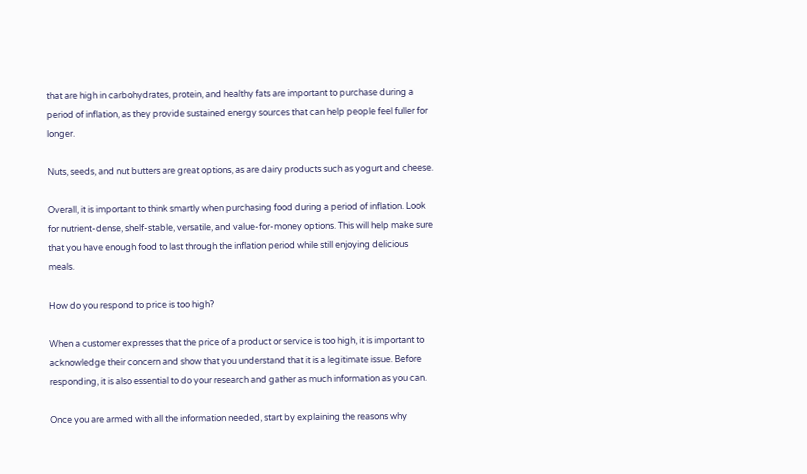that are high in carbohydrates, protein, and healthy fats are important to purchase during a period of inflation, as they provide sustained energy sources that can help people feel fuller for longer.

Nuts, seeds, and nut butters are great options, as are dairy products such as yogurt and cheese.

Overall, it is important to think smartly when purchasing food during a period of inflation. Look for nutrient-dense, shelf-stable, versatile, and value-for-money options. This will help make sure that you have enough food to last through the inflation period while still enjoying delicious meals.

How do you respond to price is too high?

When a customer expresses that the price of a product or service is too high, it is important to acknowledge their concern and show that you understand that it is a legitimate issue. Before responding, it is also essential to do your research and gather as much information as you can.

Once you are armed with all the information needed, start by explaining the reasons why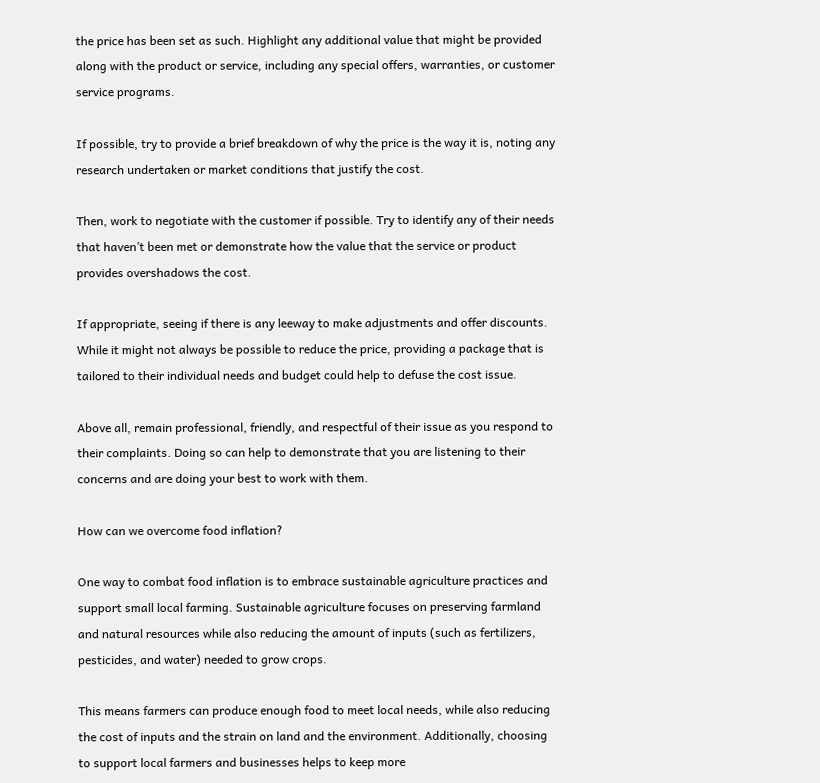the price has been set as such. Highlight any additional value that might be provided along with the product or service, including any special offers, warranties, or customer service programs.

If possible, try to provide a brief breakdown of why the price is the way it is, noting any research undertaken or market conditions that justify the cost.

Then, work to negotiate with the customer if possible. Try to identify any of their needs that haven’t been met or demonstrate how the value that the service or product provides overshadows the cost.

If appropriate, seeing if there is any leeway to make adjustments and offer discounts. While it might not always be possible to reduce the price, providing a package that is tailored to their individual needs and budget could help to defuse the cost issue.

Above all, remain professional, friendly, and respectful of their issue as you respond to their complaints. Doing so can help to demonstrate that you are listening to their concerns and are doing your best to work with them.

How can we overcome food inflation?

One way to combat food inflation is to embrace sustainable agriculture practices and support small local farming. Sustainable agriculture focuses on preserving farmland and natural resources while also reducing the amount of inputs (such as fertilizers, pesticides, and water) needed to grow crops.

This means farmers can produce enough food to meet local needs, while also reducing the cost of inputs and the strain on land and the environment. Additionally, choosing to support local farmers and businesses helps to keep more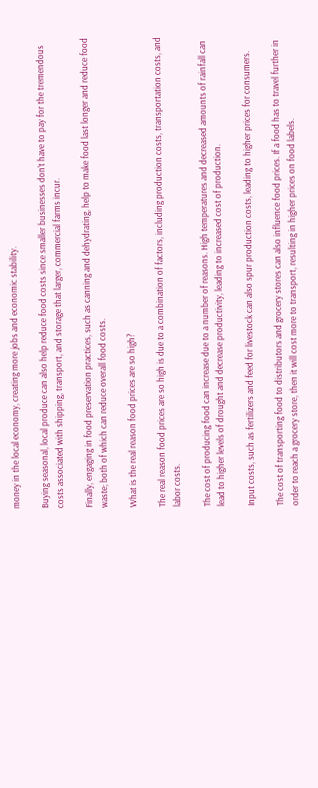money in the local economy, creating more jobs and economic stability.

Buying seasonal, local produce can also help reduce food costs since smaller businesses don’t have to pay for the tremendous costs associated with shipping, transport, and storage that larger, commercial farms incur.

Finally, engaging in food preservation practices, such as canning and dehydrating, help to make food last longer and reduce food waste; both of which can reduce overall food costs.

What is the real reason food prices are so high?

The real reason food prices are so high is due to a combination of factors, including production costs, transportation costs, and labor costs.

The cost of producing food can increase due to a number of reasons. High temperatures and decreased amounts of rainfall can lead to higher levels of drought and decrease productivity, leading to increased cost of production.

Input costs, such as fertilizers and feed for livestock can also spur production costs, leading to higher prices for consumers.

The cost of transporting food to distributors and grocery stores can also influence food prices. If a food has to travel further in order to reach a grocery store, then it will cost more to transport, resulting in higher prices on food labels.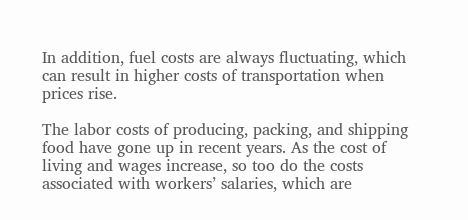In addition, fuel costs are always fluctuating, which can result in higher costs of transportation when prices rise.

The labor costs of producing, packing, and shipping food have gone up in recent years. As the cost of living and wages increase, so too do the costs associated with workers’ salaries, which are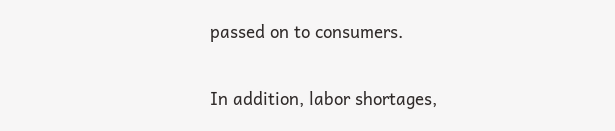passed on to consumers.

In addition, labor shortages,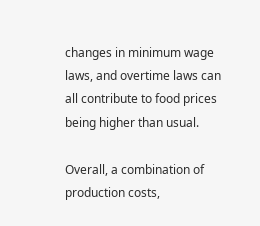changes in minimum wage laws, and overtime laws can all contribute to food prices being higher than usual.

Overall, a combination of production costs,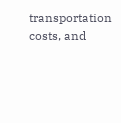transportation costs, and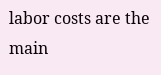labor costs are the main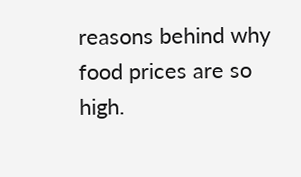reasons behind why food prices are so high.